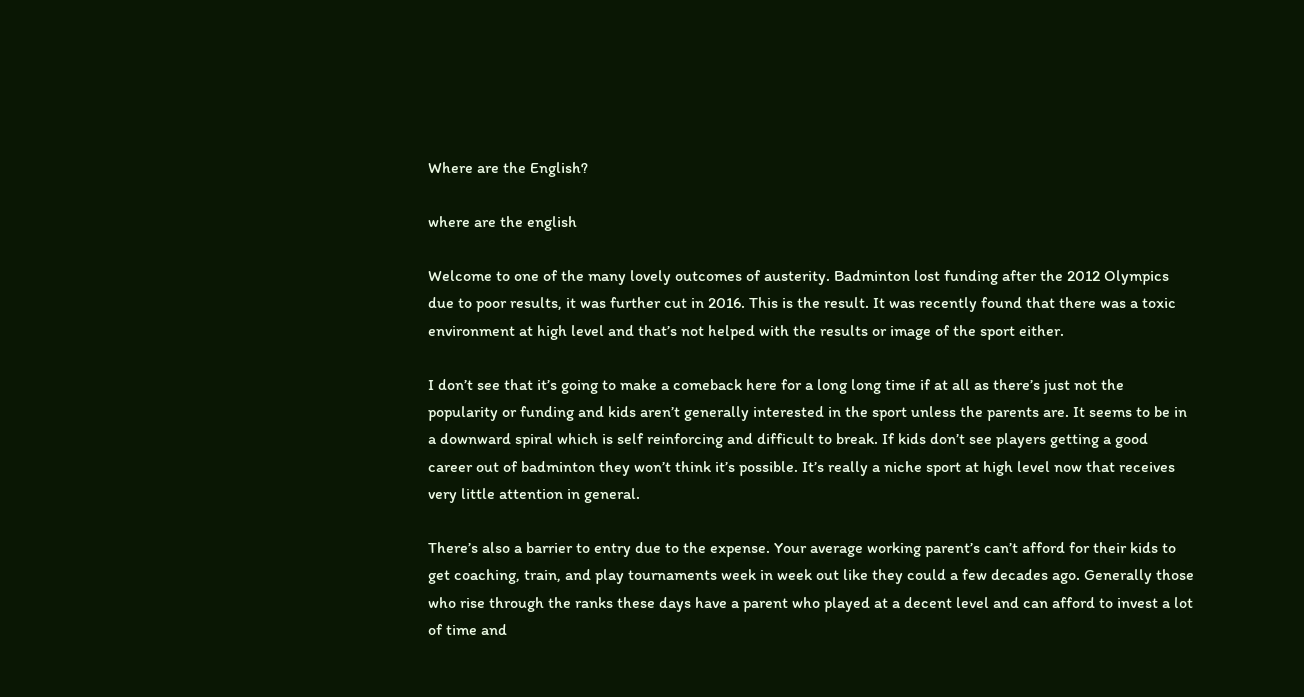Where are the English?

where are the english

Welcome to one of the many lovely outcomes of austerity. Badminton lost funding after the 2012 Olympics due to poor results, it was further cut in 2016. This is the result. It was recently found that there was a toxic environment at high level and that’s not helped with the results or image of the sport either.

I don’t see that it’s going to make a comeback here for a long long time if at all as there’s just not the popularity or funding and kids aren’t generally interested in the sport unless the parents are. It seems to be in a downward spiral which is self reinforcing and difficult to break. If kids don’t see players getting a good career out of badminton they won’t think it’s possible. It’s really a niche sport at high level now that receives very little attention in general.

There’s also a barrier to entry due to the expense. Your average working parent’s can’t afford for their kids to get coaching, train, and play tournaments week in week out like they could a few decades ago. Generally those who rise through the ranks these days have a parent who played at a decent level and can afford to invest a lot of time and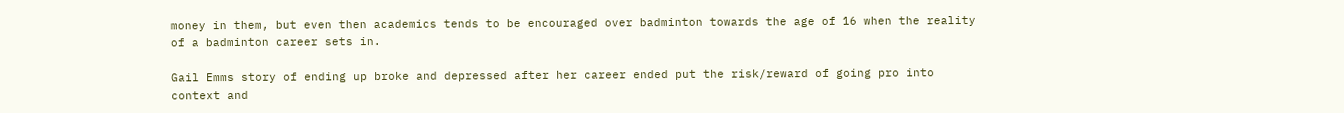money in them, but even then academics tends to be encouraged over badminton towards the age of 16 when the reality of a badminton career sets in.

Gail Emms story of ending up broke and depressed after her career ended put the risk/reward of going pro into context and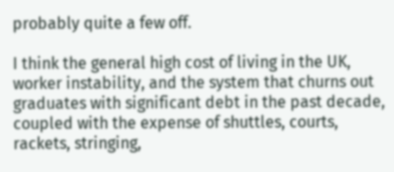probably quite a few off.

I think the general high cost of living in the UK, worker instability, and the system that churns out graduates with significant debt in the past decade, coupled with the expense of shuttles, courts, rackets, stringing,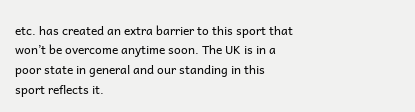etc. has created an extra barrier to this sport that won’t be overcome anytime soon. The UK is in a poor state in general and our standing in this sport reflects it.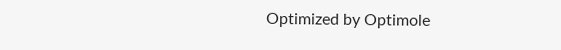Optimized by Optimole